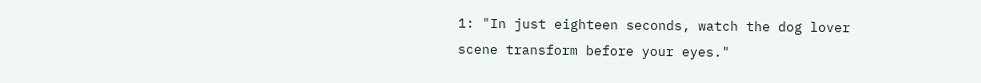1: "In just eighteen seconds, watch the dog lover scene transform before your eyes."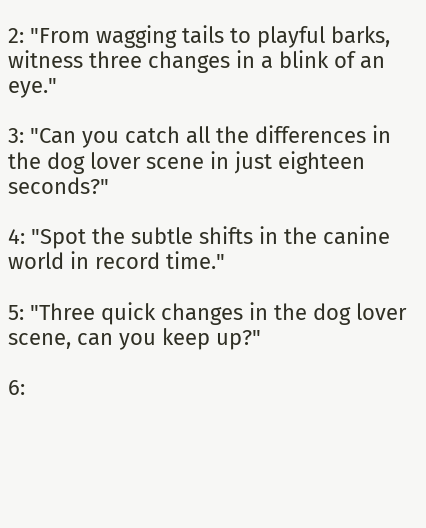2: "From wagging tails to playful barks, witness three changes in a blink of an eye."

3: "Can you catch all the differences in the dog lover scene in just eighteen seconds?"

4: "Spot the subtle shifts in the canine world in record time."

5: "Three quick changes in the dog lover scene, can you keep up?"

6: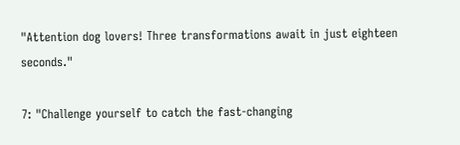"Attention dog lovers! Three transformations await in just eighteen seconds."

7: "Challenge yourself to catch the fast-changing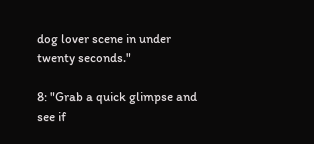dog lover scene in under twenty seconds."

8: "Grab a quick glimpse and see if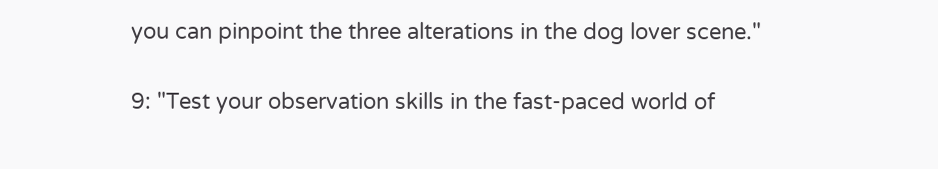you can pinpoint the three alterations in the dog lover scene."

9: "Test your observation skills in the fast-paced world of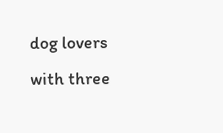dog lovers with three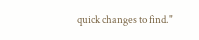quick changes to find."